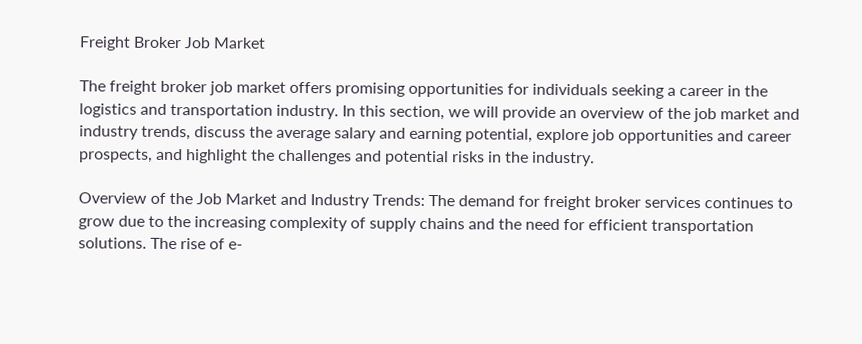Freight Broker Job Market

The freight broker job market offers promising opportunities for individuals seeking a career in the logistics and transportation industry. In this section, we will provide an overview of the job market and industry trends, discuss the average salary and earning potential, explore job opportunities and career prospects, and highlight the challenges and potential risks in the industry.

Overview of the Job Market and Industry Trends: The demand for freight broker services continues to grow due to the increasing complexity of supply chains and the need for efficient transportation solutions. The rise of e-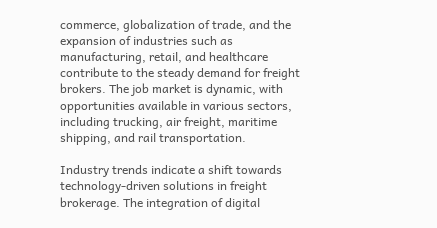commerce, globalization of trade, and the expansion of industries such as manufacturing, retail, and healthcare contribute to the steady demand for freight brokers. The job market is dynamic, with opportunities available in various sectors, including trucking, air freight, maritime shipping, and rail transportation.

Industry trends indicate a shift towards technology-driven solutions in freight brokerage. The integration of digital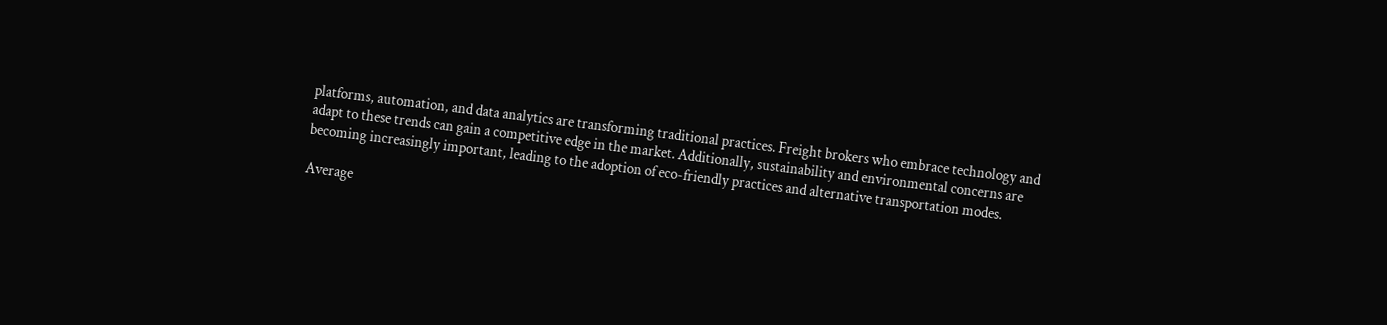platforms, automation, and data analytics are transforming traditional practices. Freight brokers who embrace technology and adapt to these trends can gain a competitive edge in the market. Additionally, sustainability and environmental concerns are becoming increasingly important, leading to the adoption of eco-friendly practices and alternative transportation modes.

Average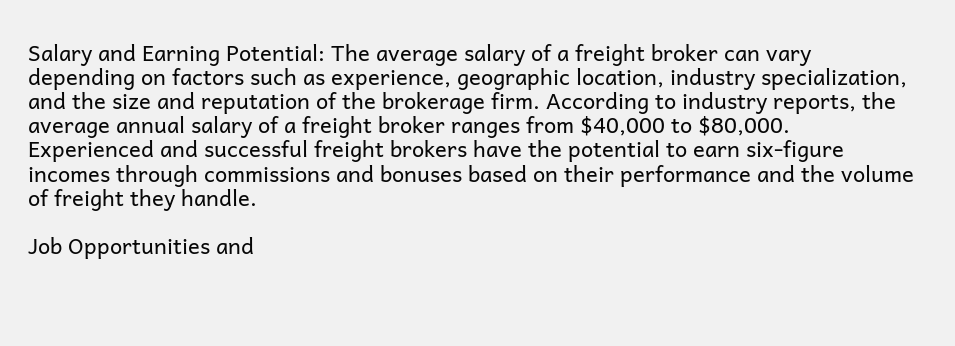Salary and Earning Potential: The average salary of a freight broker can vary depending on factors such as experience, geographic location, industry specialization, and the size and reputation of the brokerage firm. According to industry reports, the average annual salary of a freight broker ranges from $40,000 to $80,000. Experienced and successful freight brokers have the potential to earn six-figure incomes through commissions and bonuses based on their performance and the volume of freight they handle.

Job Opportunities and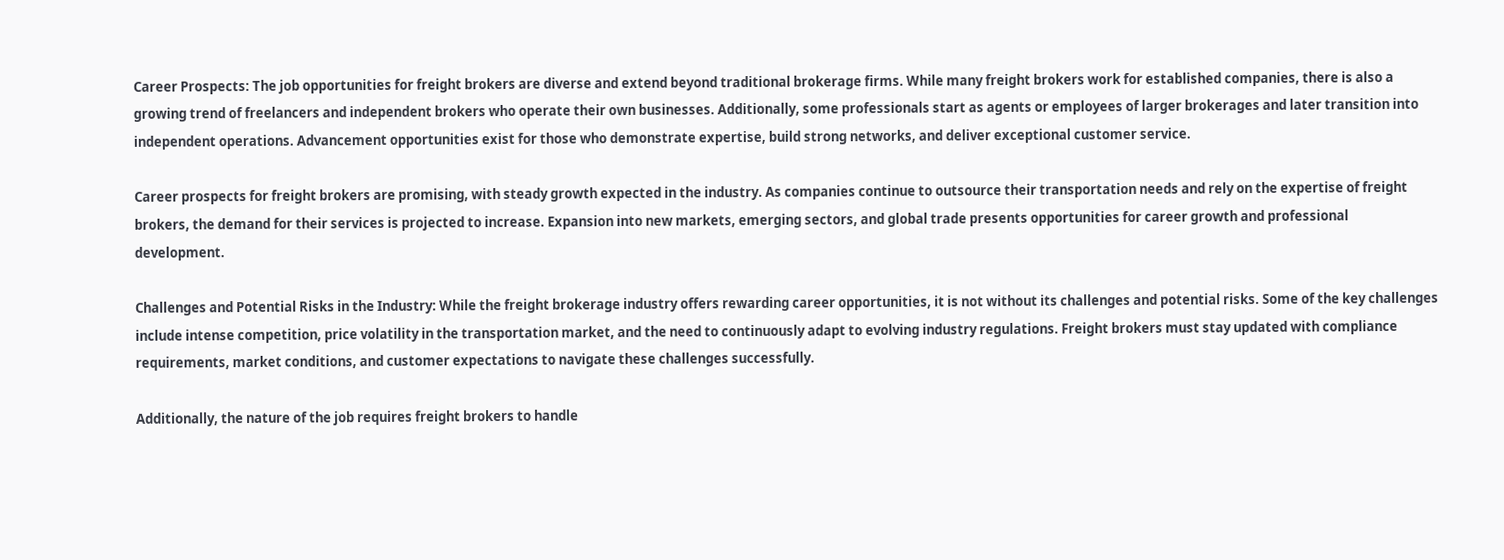Career Prospects: The job opportunities for freight brokers are diverse and extend beyond traditional brokerage firms. While many freight brokers work for established companies, there is also a growing trend of freelancers and independent brokers who operate their own businesses. Additionally, some professionals start as agents or employees of larger brokerages and later transition into independent operations. Advancement opportunities exist for those who demonstrate expertise, build strong networks, and deliver exceptional customer service.

Career prospects for freight brokers are promising, with steady growth expected in the industry. As companies continue to outsource their transportation needs and rely on the expertise of freight brokers, the demand for their services is projected to increase. Expansion into new markets, emerging sectors, and global trade presents opportunities for career growth and professional development.

Challenges and Potential Risks in the Industry: While the freight brokerage industry offers rewarding career opportunities, it is not without its challenges and potential risks. Some of the key challenges include intense competition, price volatility in the transportation market, and the need to continuously adapt to evolving industry regulations. Freight brokers must stay updated with compliance requirements, market conditions, and customer expectations to navigate these challenges successfully.

Additionally, the nature of the job requires freight brokers to handle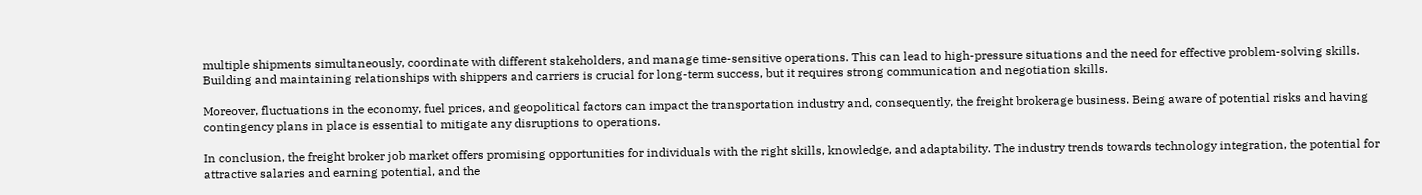multiple shipments simultaneously, coordinate with different stakeholders, and manage time-sensitive operations. This can lead to high-pressure situations and the need for effective problem-solving skills. Building and maintaining relationships with shippers and carriers is crucial for long-term success, but it requires strong communication and negotiation skills.

Moreover, fluctuations in the economy, fuel prices, and geopolitical factors can impact the transportation industry and, consequently, the freight brokerage business. Being aware of potential risks and having contingency plans in place is essential to mitigate any disruptions to operations.

In conclusion, the freight broker job market offers promising opportunities for individuals with the right skills, knowledge, and adaptability. The industry trends towards technology integration, the potential for attractive salaries and earning potential, and the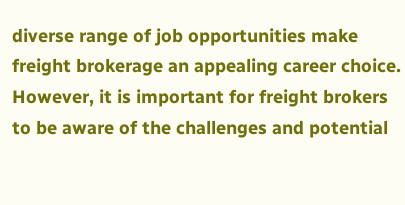diverse range of job opportunities make freight brokerage an appealing career choice. However, it is important for freight brokers to be aware of the challenges and potential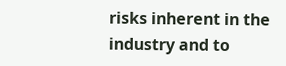risks inherent in the industry and to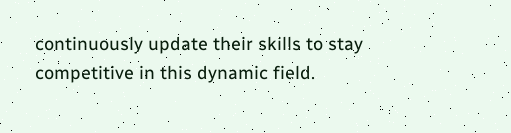continuously update their skills to stay competitive in this dynamic field.